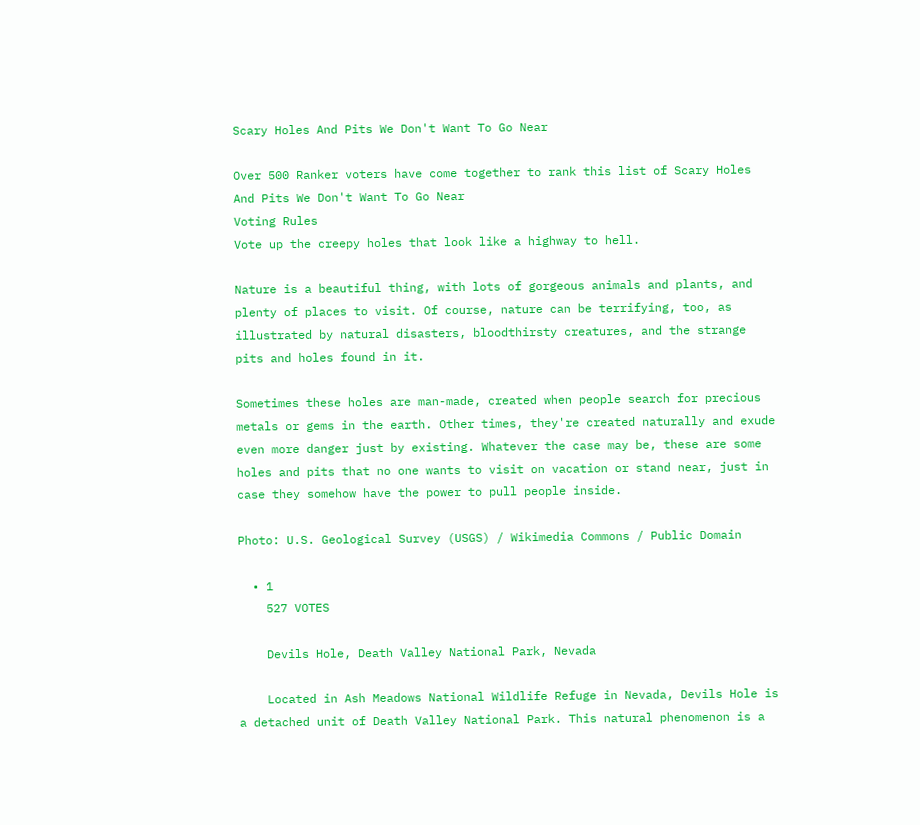Scary Holes And Pits We Don't Want To Go Near

Over 500 Ranker voters have come together to rank this list of Scary Holes And Pits We Don't Want To Go Near
Voting Rules
Vote up the creepy holes that look like a highway to hell.

Nature is a beautiful thing, with lots of gorgeous animals and plants, and plenty of places to visit. Of course, nature can be terrifying, too, as illustrated by natural disasters, bloodthirsty creatures, and the strange pits and holes found in it.

Sometimes these holes are man-made, created when people search for precious metals or gems in the earth. Other times, they're created naturally and exude even more danger just by existing. Whatever the case may be, these are some holes and pits that no one wants to visit on vacation or stand near, just in case they somehow have the power to pull people inside.

Photo: U.S. Geological Survey (USGS) / Wikimedia Commons / Public Domain

  • 1
    527 VOTES

    Devils Hole, Death Valley National Park, Nevada

    Located in Ash Meadows National Wildlife Refuge in Nevada, Devils Hole is a detached unit of Death Valley National Park. This natural phenomenon is a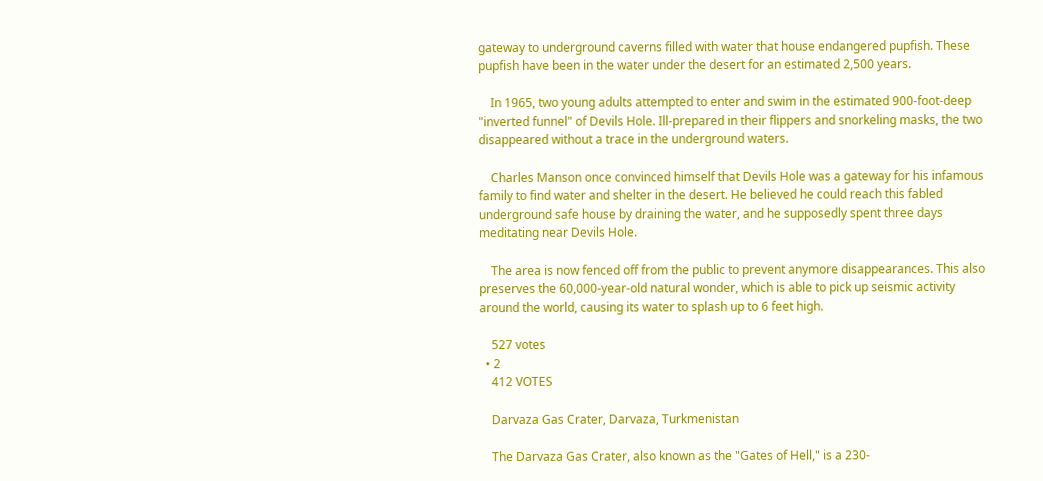gateway to underground caverns filled with water that house endangered pupfish. These pupfish have been in the water under the desert for an estimated 2,500 years.

    In 1965, two young adults attempted to enter and swim in the estimated 900-foot-deep "inverted funnel" of Devils Hole. Ill-prepared in their flippers and snorkeling masks, the two disappeared without a trace in the underground waters.

    Charles Manson once convinced himself that Devils Hole was a gateway for his infamous family to find water and shelter in the desert. He believed he could reach this fabled underground safe house by draining the water, and he supposedly spent three days meditating near Devils Hole.

    The area is now fenced off from the public to prevent anymore disappearances. This also preserves the 60,000-year-old natural wonder, which is able to pick up seismic activity around the world, causing its water to splash up to 6 feet high.

    527 votes
  • 2
    412 VOTES

    Darvaza Gas Crater, Darvaza, Turkmenistan

    The Darvaza Gas Crater, also known as the "Gates of Hell," is a 230-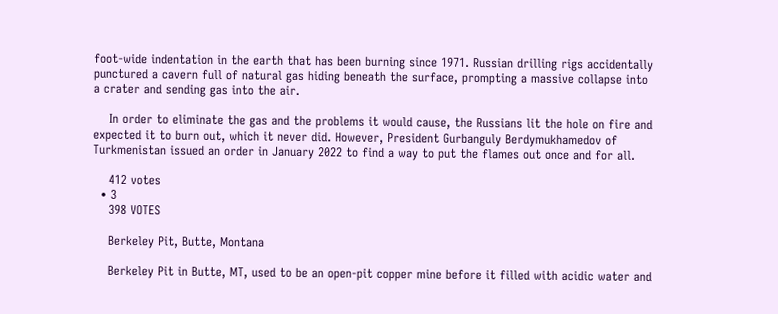foot-wide indentation in the earth that has been burning since 1971. Russian drilling rigs accidentally punctured a cavern full of natural gas hiding beneath the surface, prompting a massive collapse into a crater and sending gas into the air.

    In order to eliminate the gas and the problems it would cause, the Russians lit the hole on fire and expected it to burn out, which it never did. However, President Gurbanguly Berdymukhamedov of Turkmenistan issued an order in January 2022 to find a way to put the flames out once and for all.

    412 votes
  • 3
    398 VOTES

    Berkeley Pit, Butte, Montana

    Berkeley Pit in Butte, MT, used to be an open-pit copper mine before it filled with acidic water and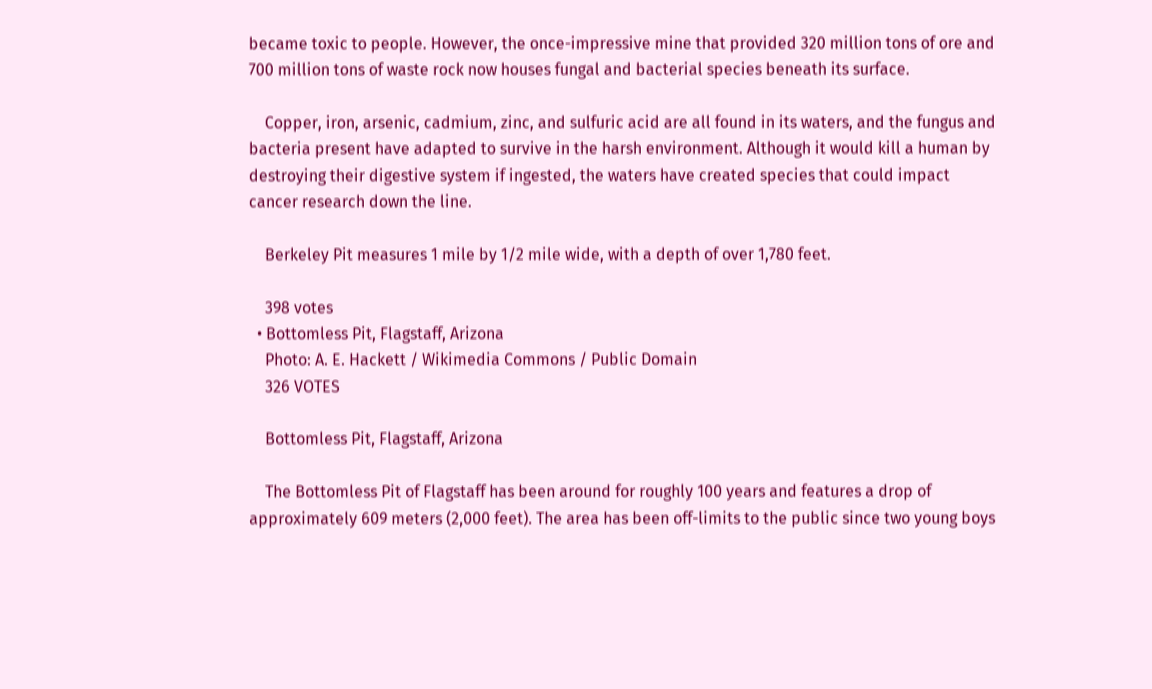became toxic to people. However, the once-impressive mine that provided 320 million tons of ore and 700 million tons of waste rock now houses fungal and bacterial species beneath its surface.

    Copper, iron, arsenic, cadmium, zinc, and sulfuric acid are all found in its waters, and the fungus and bacteria present have adapted to survive in the harsh environment. Although it would kill a human by destroying their digestive system if ingested, the waters have created species that could impact cancer research down the line.

    Berkeley Pit measures 1 mile by 1/2 mile wide, with a depth of over 1,780 feet.

    398 votes
  • Bottomless Pit, Flagstaff, Arizona
    Photo: A. E. Hackett / Wikimedia Commons / Public Domain
    326 VOTES

    Bottomless Pit, Flagstaff, Arizona

    The Bottomless Pit of Flagstaff has been around for roughly 100 years and features a drop of approximately 609 meters (2,000 feet). The area has been off-limits to the public since two young boys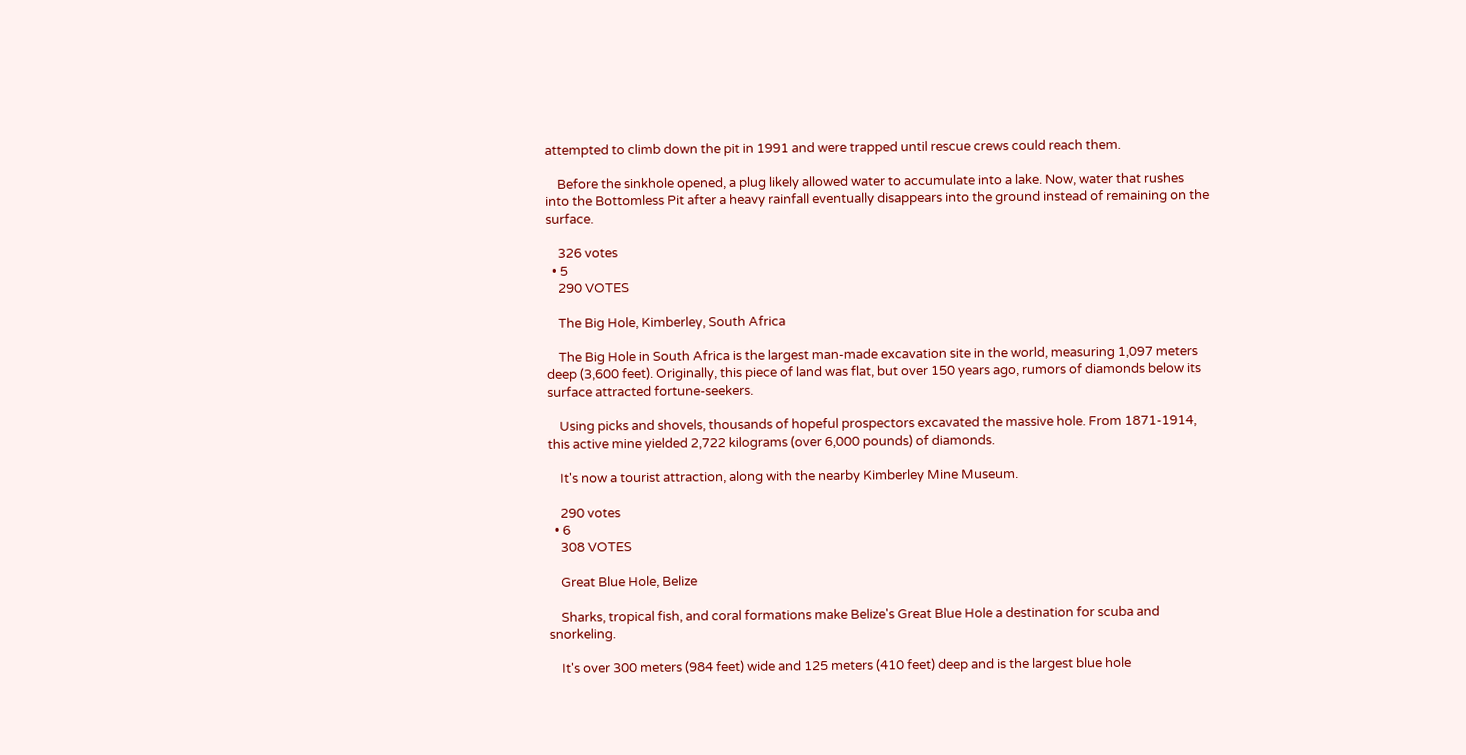attempted to climb down the pit in 1991 and were trapped until rescue crews could reach them.

    Before the sinkhole opened, a plug likely allowed water to accumulate into a lake. Now, water that rushes into the Bottomless Pit after a heavy rainfall eventually disappears into the ground instead of remaining on the surface.

    326 votes
  • 5
    290 VOTES

    The Big Hole, Kimberley, South Africa

    The Big Hole in South Africa is the largest man-made excavation site in the world, measuring 1,097 meters deep (3,600 feet). Originally, this piece of land was flat, but over 150 years ago, rumors of diamonds below its surface attracted fortune-seekers.

    Using picks and shovels, thousands of hopeful prospectors excavated the massive hole. From 1871-1914, this active mine yielded 2,722 kilograms (over 6,000 pounds) of diamonds.

    It's now a tourist attraction, along with the nearby Kimberley Mine Museum.

    290 votes
  • 6
    308 VOTES

    Great Blue Hole, Belize

    Sharks, tropical fish, and coral formations make Belize's Great Blue Hole a destination for scuba and snorkeling.

    It's over 300 meters (984 feet) wide and 125 meters (410 feet) deep and is the largest blue hole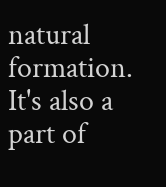natural formation. It's also a part of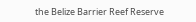the Belize Barrier Reef Reserve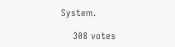System.

    308 votes